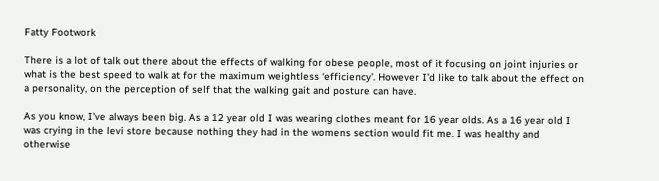Fatty Footwork

There is a lot of talk out there about the effects of walking for obese people, most of it focusing on joint injuries or what is the best speed to walk at for the maximum weightless ‘efficiency’. However I’d like to talk about the effect on a personality, on the perception of self that the walking gait and posture can have.

As you know, I’ve always been big. As a 12 year old I was wearing clothes meant for 16 year olds. As a 16 year old I was crying in the levi store because nothing they had in the womens section would fit me. I was healthy and otherwise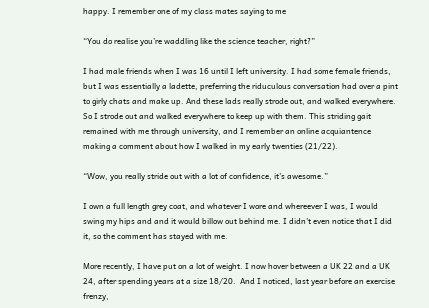happy. I remember one of my class mates saying to me

“You do realise you’re waddling like the science teacher, right?”

I had male friends when I was 16 until I left university. I had some female friends, but I was essentially a ladette, preferring the riduculous conversation had over a pint to girly chats and make up. And these lads really strode out, and walked everywhere. So I strode out and walked everywhere to keep up with them. This striding gait remained with me through university, and I remember an online acquiantence making a comment about how I walked in my early twenties (21/22).

“Wow, you really stride out with a lot of confidence, it’s awesome.”

I own a full length grey coat, and whatever I wore and whereever I was, I would swing my hips and and it would billow out behind me. I didn’t even notice that I did it, so the comment has stayed with me.

More recently, I have put on a lot of weight. I now hover between a UK 22 and a UK 24, after spending years at a size 18/20.  And I noticed, last year before an exercise frenzy,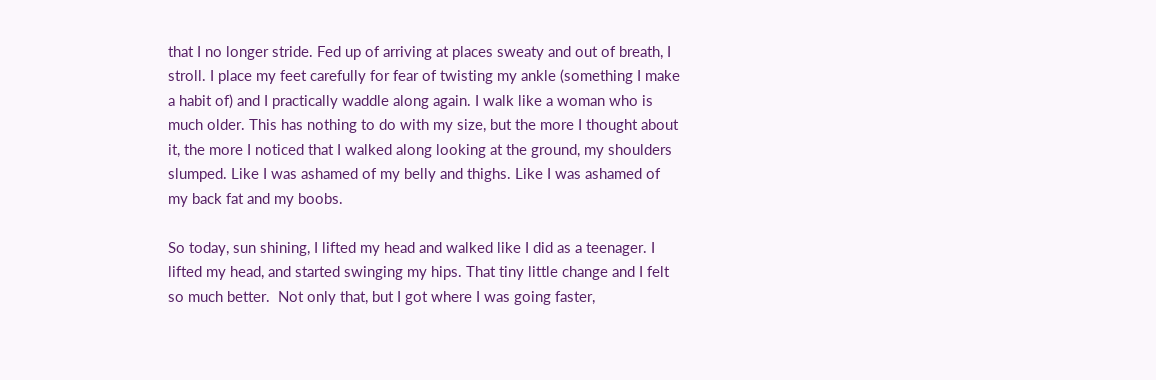that I no longer stride. Fed up of arriving at places sweaty and out of breath, I stroll. I place my feet carefully for fear of twisting my ankle (something I make a habit of) and I practically waddle along again. I walk like a woman who is much older. This has nothing to do with my size, but the more I thought about it, the more I noticed that I walked along looking at the ground, my shoulders slumped. Like I was ashamed of my belly and thighs. Like I was ashamed of my back fat and my boobs.

So today, sun shining, I lifted my head and walked like I did as a teenager. I lifted my head, and started swinging my hips. That tiny little change and I felt so much better.  Not only that, but I got where I was going faster,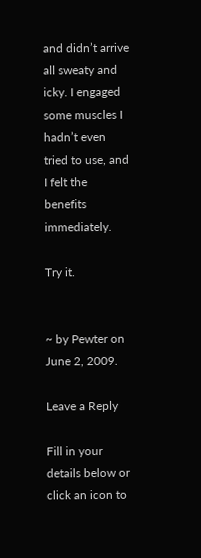and didn’t arrive all sweaty and icky. I engaged some muscles I hadn’t even tried to use, and I felt the benefits immediately.

Try it.


~ by Pewter on June 2, 2009.

Leave a Reply

Fill in your details below or click an icon to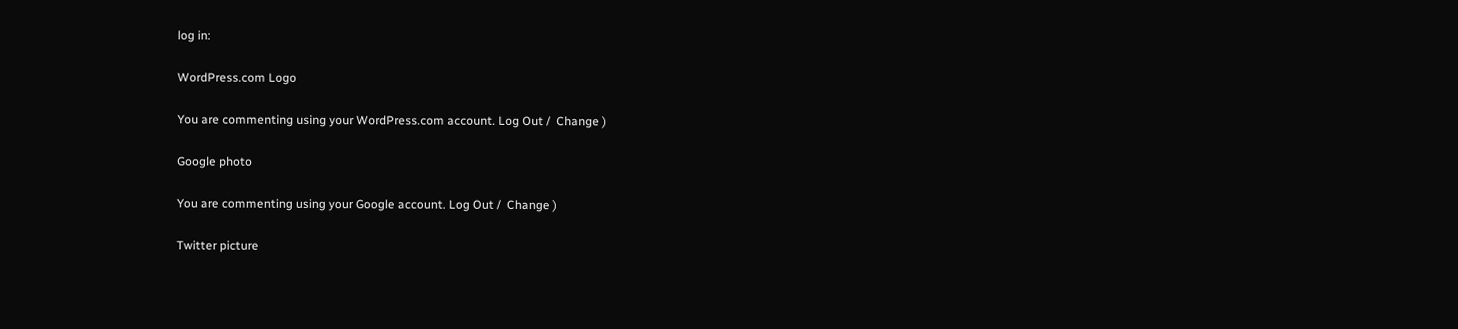log in:

WordPress.com Logo

You are commenting using your WordPress.com account. Log Out /  Change )

Google photo

You are commenting using your Google account. Log Out /  Change )

Twitter picture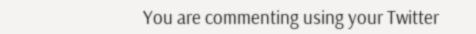You are commenting using your Twitter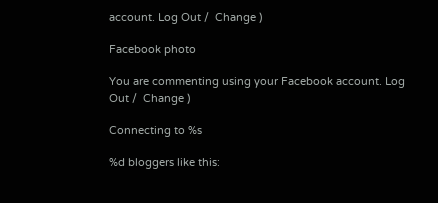account. Log Out /  Change )

Facebook photo

You are commenting using your Facebook account. Log Out /  Change )

Connecting to %s

%d bloggers like this: